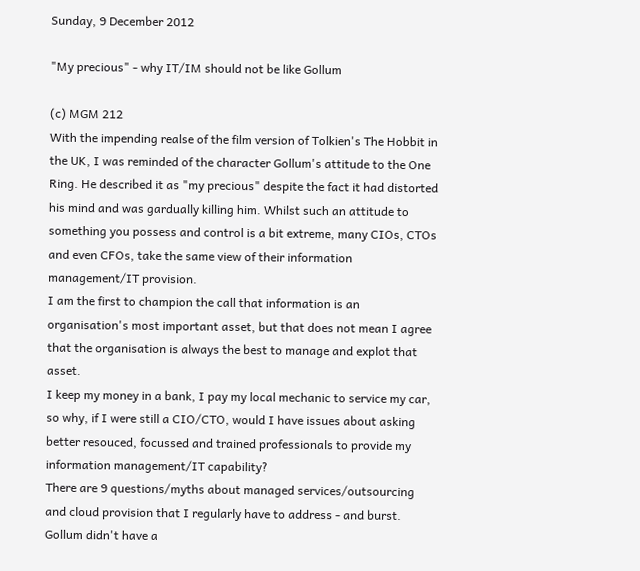Sunday, 9 December 2012

"My precious" - why IT/IM should not be like Gollum

(c) MGM 212
With the impending realse of the film version of Tolkien's The Hobbit in the UK, I was reminded of the character Gollum's attitude to the One Ring. He described it as "my precious" despite the fact it had distorted his mind and was gardually killing him. Whilst such an attitude to something you possess and control is a bit extreme, many CIOs, CTOs and even CFOs, take the same view of their information management/IT provision.
I am the first to champion the call that information is an organisation's most important asset, but that does not mean I agree that the organisation is always the best to manage and explot that asset.
I keep my money in a bank, I pay my local mechanic to service my car, so why, if I were still a CIO/CTO, would I have issues about asking better resouced, focussed and trained professionals to provide my information management/IT capability?
There are 9 questions/myths about managed services/outsourcing and cloud provision that I regularly have to address - and burst.
Gollum didn't have a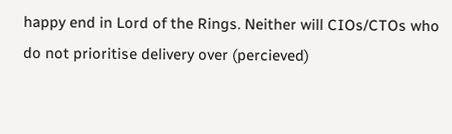happy end in Lord of the Rings. Neither will CIOs/CTOs who do not prioritise delivery over (percieved)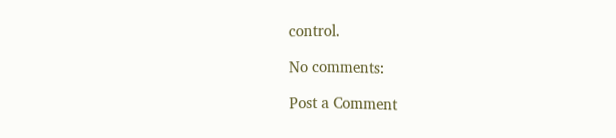control.

No comments:

Post a Comment